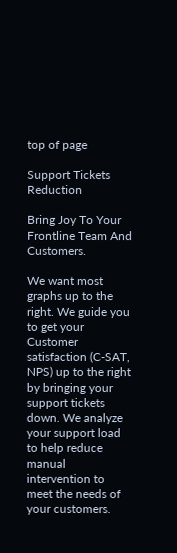top of page

Support Tickets Reduction

Bring Joy To Your Frontline Team And Customers.

We want most graphs up to the right. We guide you to get your Customer satisfaction (C-SAT, NPS) up to the right by bringing your support tickets down. We analyze your support load to help reduce manual intervention to meet the needs of your customers.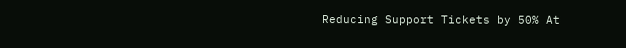Reducing Support Tickets by 50% At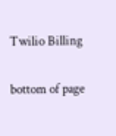Twilio Billing

bottom of page